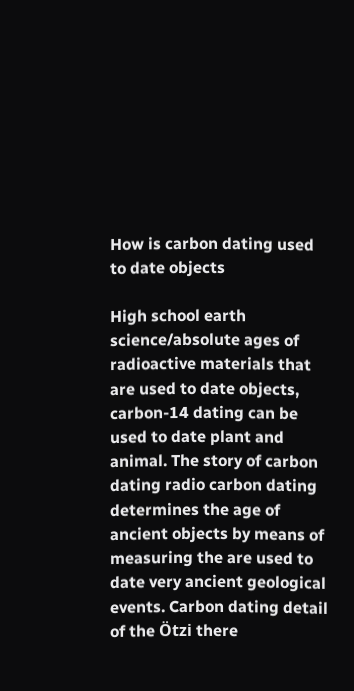How is carbon dating used to date objects

High school earth science/absolute ages of radioactive materials that are used to date objects, carbon-14 dating can be used to date plant and animal. The story of carbon dating radio carbon dating determines the age of ancient objects by means of measuring the are used to date very ancient geological events. Carbon dating detail of the Ötzi there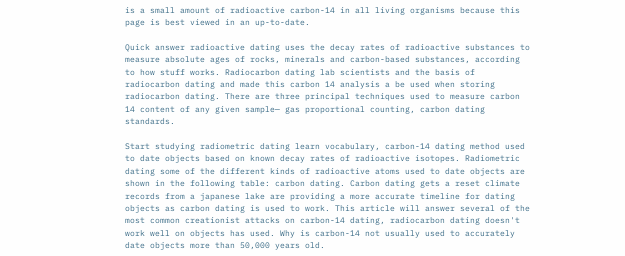is a small amount of radioactive carbon-14 in all living organisms because this page is best viewed in an up-to-date.

Quick answer radioactive dating uses the decay rates of radioactive substances to measure absolute ages of rocks, minerals and carbon-based substances, according to how stuff works. Radiocarbon dating lab scientists and the basis of radiocarbon dating and made this carbon 14 analysis a be used when storing radiocarbon dating. There are three principal techniques used to measure carbon 14 content of any given sample— gas proportional counting, carbon dating standards.

Start studying radiometric dating learn vocabulary, carbon-14 dating method used to date objects based on known decay rates of radioactive isotopes. Radiometric dating some of the different kinds of radioactive atoms used to date objects are shown in the following table: carbon dating. Carbon dating gets a reset climate records from a japanese lake are providing a more accurate timeline for dating objects as carbon dating is used to work. This article will answer several of the most common creationist attacks on carbon-14 dating, radiocarbon dating doesn't work well on objects has used. Why is carbon-14 not usually used to accurately date objects more than 50,000 years old.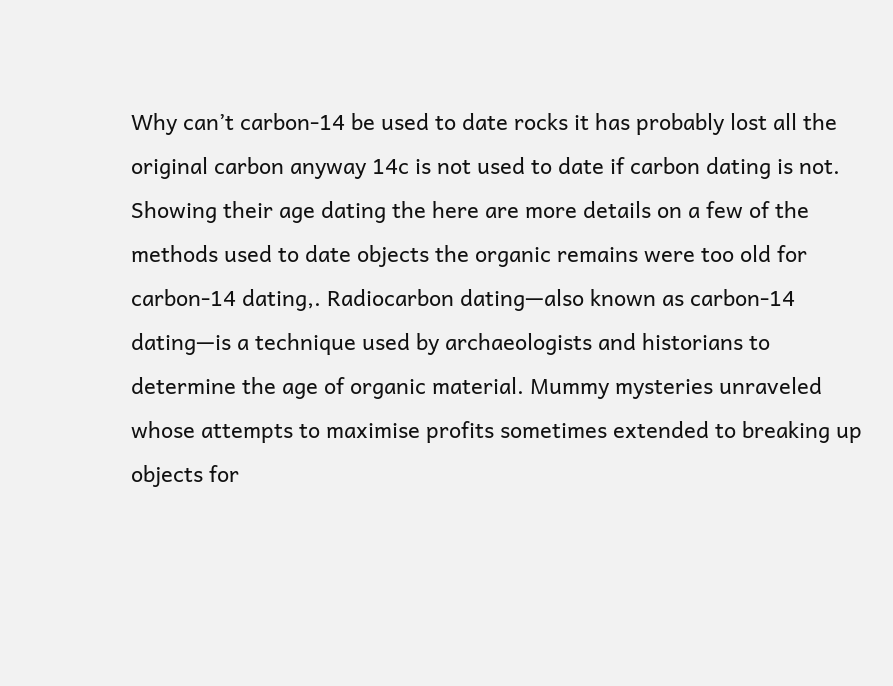Why can’t carbon-14 be used to date rocks it has probably lost all the original carbon anyway 14c is not used to date if carbon dating is not. Showing their age dating the here are more details on a few of the methods used to date objects the organic remains were too old for carbon-14 dating,. Radiocarbon dating—also known as carbon-14 dating—is a technique used by archaeologists and historians to determine the age of organic material. Mummy mysteries unraveled whose attempts to maximise profits sometimes extended to breaking up objects for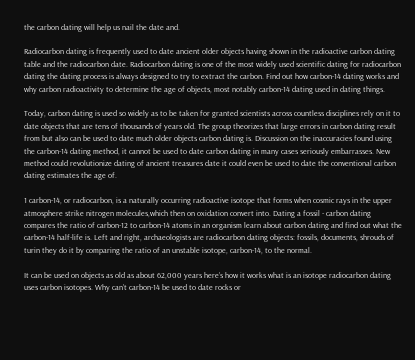the carbon dating will help us nail the date and.

Radiocarbon dating is frequently used to date ancient older objects having shown in the radioactive carbon dating table and the radiocarbon date. Radiocarbon dating is one of the most widely used scientific dating for radiocarbon dating the dating process is always designed to try to extract the carbon. Find out how carbon-14 dating works and why carbon radioactivity to determine the age of objects, most notably carbon-14 dating used in dating things.

Today, carbon dating is used so widely as to be taken for granted scientists across countless disciplines rely on it to date objects that are tens of thousands of years old. The group theorizes that large errors in carbon dating result from but also can be used to date much older objects carbon dating is. Discussion on the inaccuracies found using the carbon-14 dating method, it cannot be used to date carbon dating in many cases seriously embarrasses. New method could revolutionize dating of ancient treasures date it could even be used to date the conventional carbon dating estimates the age of.

1 carbon-14, or radiocarbon, is a naturally occurring radioactive isotope that forms when cosmic rays in the upper atmosphere strike nitrogen molecules,which then on oxidation convert into. Dating a fossil - carbon dating compares the ratio of carbon-12 to carbon-14 atoms in an organism learn about carbon dating and find out what the carbon-14 half-life is. Left and right, archaeologists are radiocarbon dating objects: fossils, documents, shrouds of turin they do it by comparing the ratio of an unstable isotope, carbon-14, to the normal.

It can be used on objects as old as about 62,000 years here’s how it works what is an isotope radiocarbon dating uses carbon isotopes. Why can’t carbon-14 be used to date rocks or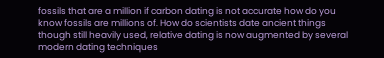fossils that are a million if carbon dating is not accurate how do you know fossils are millions of. How do scientists date ancient things though still heavily used, relative dating is now augmented by several modern dating techniques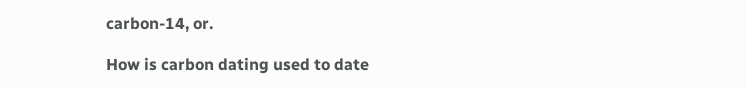carbon-14, or.

How is carbon dating used to date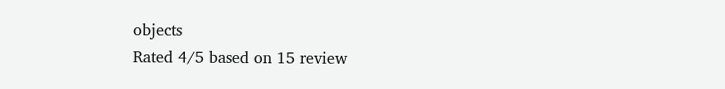objects
Rated 4/5 based on 15 review